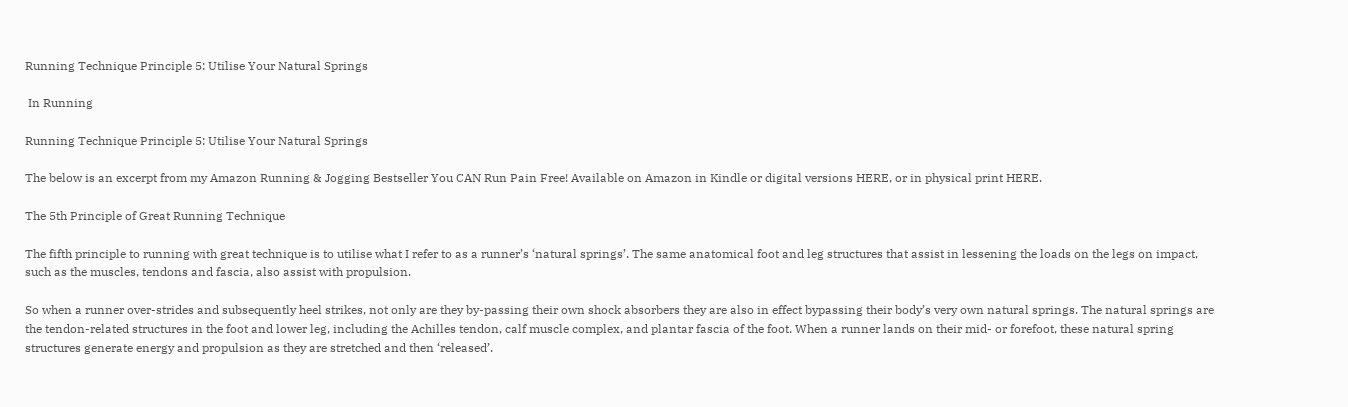Running Technique Principle 5: Utilise Your Natural Springs

 In Running

Running Technique Principle 5: Utilise Your Natural Springs

The below is an excerpt from my Amazon Running & Jogging Bestseller You CAN Run Pain Free! Available on Amazon in Kindle or digital versions HERE, or in physical print HERE.

The 5th Principle of Great Running Technique

The fifth principle to running with great technique is to utilise what I refer to as a runner’s ‘natural springs’. The same anatomical foot and leg structures that assist in lessening the loads on the legs on impact, such as the muscles, tendons and fascia, also assist with propulsion.

So when a runner over-strides and subsequently heel strikes, not only are they by-passing their own shock absorbers they are also in effect bypassing their body’s very own natural springs. The natural springs are the tendon-related structures in the foot and lower leg, including the Achilles tendon, calf muscle complex, and plantar fascia of the foot. When a runner lands on their mid- or forefoot, these natural spring structures generate energy and propulsion as they are stretched and then ‘released’.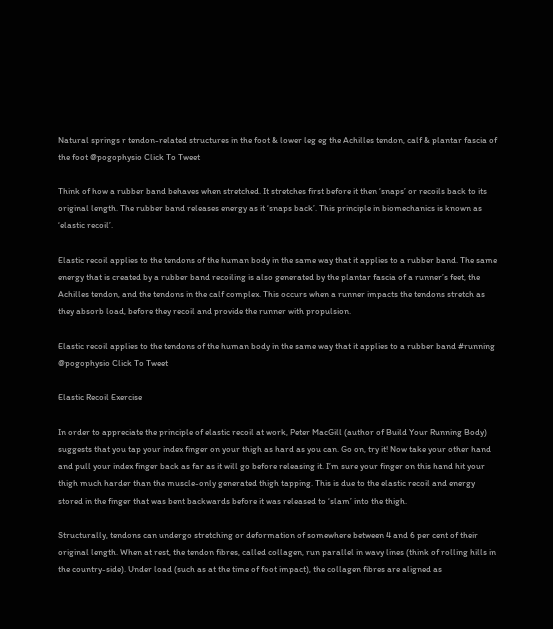Natural springs r tendon-related structures in the foot & lower leg eg the Achilles tendon, calf & plantar fascia of the foot @pogophysio Click To Tweet

Think of how a rubber band behaves when stretched. It stretches first before it then ‘snaps’ or recoils back to its original length. The rubber band releases energy as it ‘snaps back’. This principle in biomechanics is known as ‘elastic recoil’.

Elastic recoil applies to the tendons of the human body in the same way that it applies to a rubber band. The same energy that is created by a rubber band recoiling is also generated by the plantar fascia of a runner’s feet, the Achilles tendon, and the tendons in the calf complex. This occurs when a runner impacts the tendons stretch as they absorb load, before they recoil and provide the runner with propulsion.

Elastic recoil applies to the tendons of the human body in the same way that it applies to a rubber band #running @pogophysio Click To Tweet

Elastic Recoil Exercise

In order to appreciate the principle of elastic recoil at work, Peter MacGill (author of Build Your Running Body) suggests that you tap your index finger on your thigh as hard as you can. Go on, try it! Now take your other hand and pull your index finger back as far as it will go before releasing it. I’m sure your finger on this hand hit your thigh much harder than the muscle-only generated thigh tapping. This is due to the elastic recoil and energy stored in the finger that was bent backwards before it was released to ‘slam’ into the thigh.

Structurally, tendons can undergo stretching or deformation of somewhere between 4 and 6 per cent of their original length. When at rest, the tendon fibres, called collagen, run parallel in wavy lines (think of rolling hills in the country-side). Under load (such as at the time of foot impact), the collagen fibres are aligned as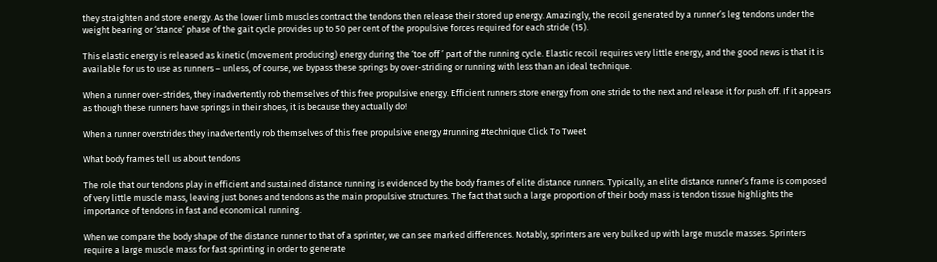they straighten and store energy. As the lower limb muscles contract the tendons then release their stored up energy. Amazingly, the recoil generated by a runner’s leg tendons under the weight bearing or ‘stance’ phase of the gait cycle provides up to 50 per cent of the propulsive forces required for each stride (15).

This elastic energy is released as kinetic (movement producing) energy during the ‘toe off ’ part of the running cycle. Elastic recoil requires very little energy, and the good news is that it is available for us to use as runners – unless, of course, we bypass these springs by over-striding or running with less than an ideal technique.

When a runner over-strides, they inadvertently rob themselves of this free propulsive energy. Efficient runners store energy from one stride to the next and release it for push off. If it appears as though these runners have springs in their shoes, it is because they actually do!

When a runner overstrides they inadvertently rob themselves of this free propulsive energy #running #technique Click To Tweet

What body frames tell us about tendons

The role that our tendons play in efficient and sustained distance running is evidenced by the body frames of elite distance runners. Typically, an elite distance runner’s frame is composed of very little muscle mass, leaving just bones and tendons as the main propulsive structures. The fact that such a large proportion of their body mass is tendon tissue highlights the importance of tendons in fast and economical running.

When we compare the body shape of the distance runner to that of a sprinter, we can see marked differences. Notably, sprinters are very bulked up with large muscle masses. Sprinters require a large muscle mass for fast sprinting in order to generate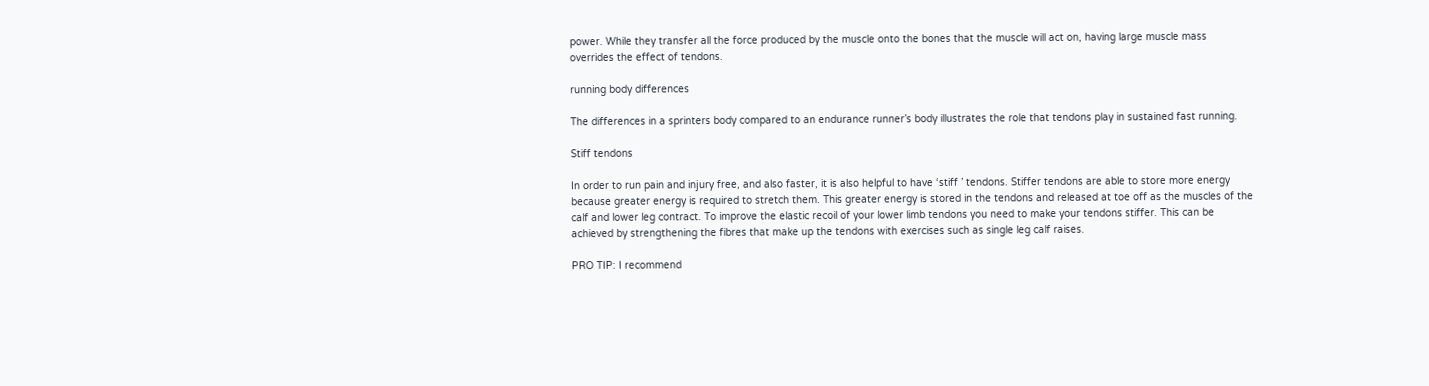power. While they transfer all the force produced by the muscle onto the bones that the muscle will act on, having large muscle mass overrides the effect of tendons.

running body differences

The differences in a sprinters body compared to an endurance runner’s body illustrates the role that tendons play in sustained fast running.

Stiff tendons

In order to run pain and injury free, and also faster, it is also helpful to have ‘stiff ’ tendons. Stiffer tendons are able to store more energy because greater energy is required to stretch them. This greater energy is stored in the tendons and released at toe off as the muscles of the calf and lower leg contract. To improve the elastic recoil of your lower limb tendons you need to make your tendons stiffer. This can be achieved by strengthening the fibres that make up the tendons with exercises such as single leg calf raises.

PRO TIP: I recommend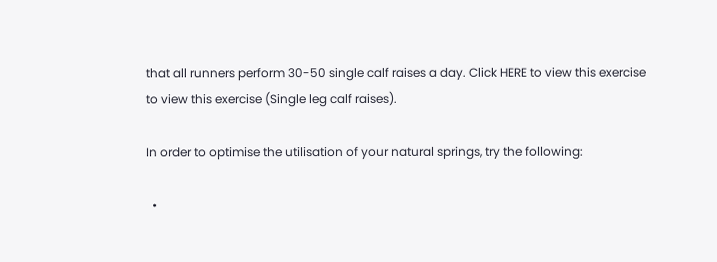that all runners perform 30-50 single calf raises a day. Click HERE to view this exercise  to view this exercise (Single leg calf raises).

In order to optimise the utilisation of your natural springs, try the following:

  •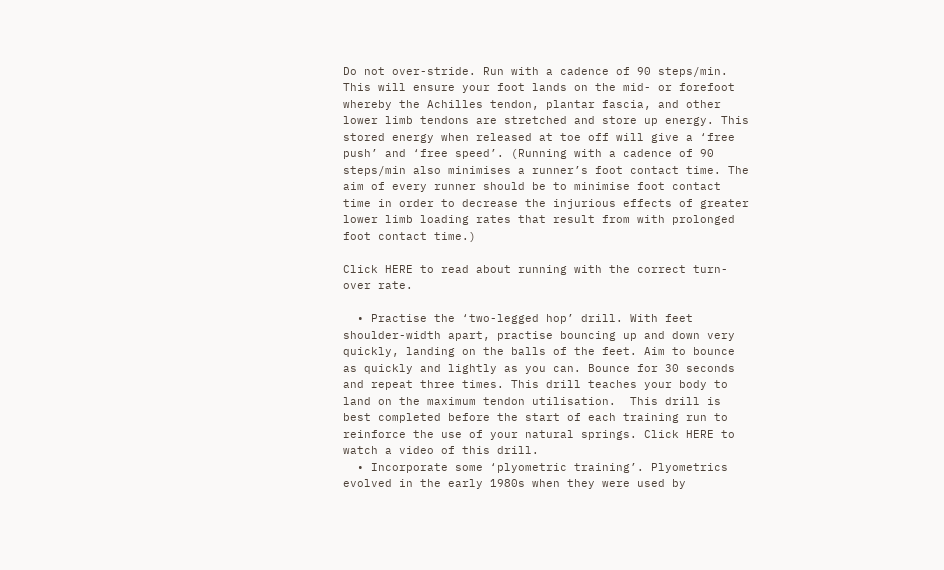Do not over-stride. Run with a cadence of 90 steps/min. This will ensure your foot lands on the mid- or forefoot whereby the Achilles tendon, plantar fascia, and other lower limb tendons are stretched and store up energy. This stored energy when released at toe off will give a ‘free push’ and ‘free speed’. (Running with a cadence of 90 steps/min also minimises a runner’s foot contact time. The aim of every runner should be to minimise foot contact time in order to decrease the injurious effects of greater lower limb loading rates that result from with prolonged foot contact time.)

Click HERE to read about running with the correct turn-over rate.

  • Practise the ‘two-legged hop’ drill. With feet shoulder-width apart, practise bouncing up and down very quickly, landing on the balls of the feet. Aim to bounce as quickly and lightly as you can. Bounce for 30 seconds and repeat three times. This drill teaches your body to land on the maximum tendon utilisation.  This drill is best completed before the start of each training run to reinforce the use of your natural springs. Click HERE to watch a video of this drill.
  • Incorporate some ‘plyometric training’. Plyometrics evolved in the early 1980s when they were used by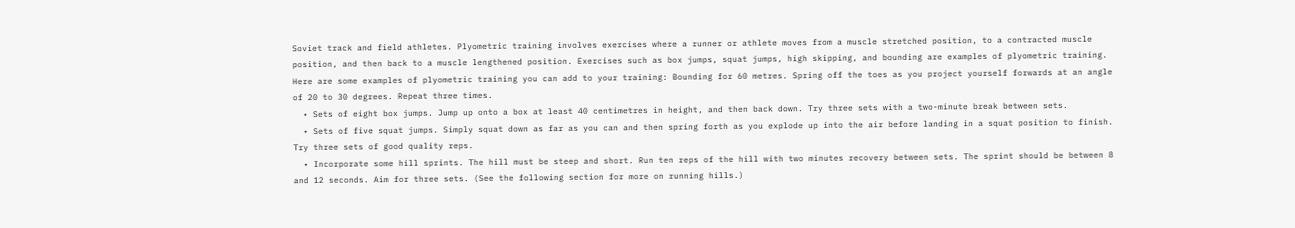Soviet track and field athletes. Plyometric training involves exercises where a runner or athlete moves from a muscle stretched position, to a contracted muscle position, and then back to a muscle lengthened position. Exercises such as box jumps, squat jumps, high skipping, and bounding are examples of plyometric training. Here are some examples of plyometric training you can add to your training: Bounding for 60 metres. Spring off the toes as you project yourself forwards at an angle of 20 to 30 degrees. Repeat three times.
  • Sets of eight box jumps. Jump up onto a box at least 40 centimetres in height, and then back down. Try three sets with a two-minute break between sets.
  • Sets of five squat jumps. Simply squat down as far as you can and then spring forth as you explode up into the air before landing in a squat position to finish. Try three sets of good quality reps.
  • Incorporate some hill sprints. The hill must be steep and short. Run ten reps of the hill with two minutes recovery between sets. The sprint should be between 8 and 12 seconds. Aim for three sets. (See the following section for more on running hills.)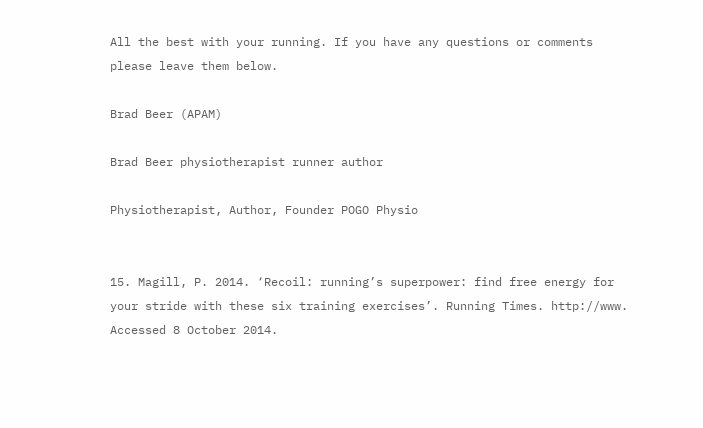All the best with your running. If you have any questions or comments please leave them below.

Brad Beer (APAM)

Brad Beer physiotherapist runner author

Physiotherapist, Author, Founder POGO Physio


15. Magill, P. 2014. ‘Recoil: running’s superpower: find free energy for your stride with these six training exercises’. Running Times. http://www. Accessed 8 October 2014.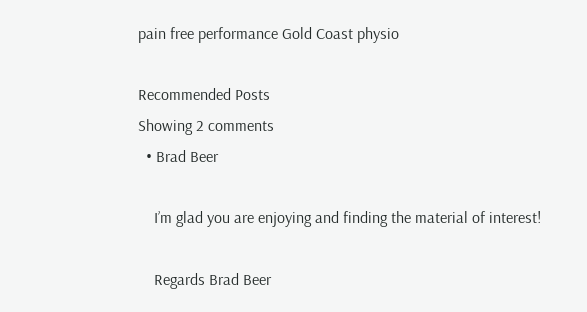pain free performance Gold Coast physio

Recommended Posts
Showing 2 comments
  • Brad Beer

    I’m glad you are enjoying and finding the material of interest!

    Regards Brad Beer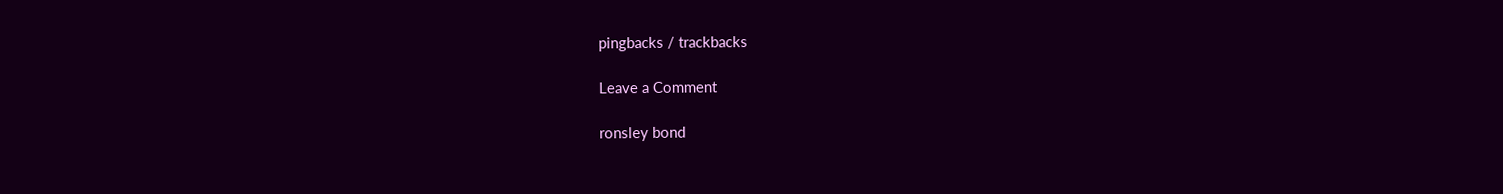pingbacks / trackbacks

Leave a Comment

ronsley bond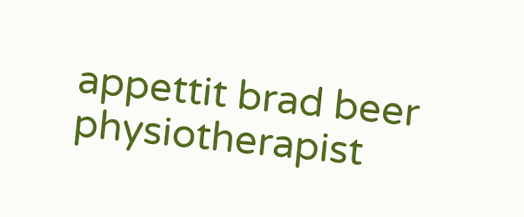appettit brad beer physiotherapist